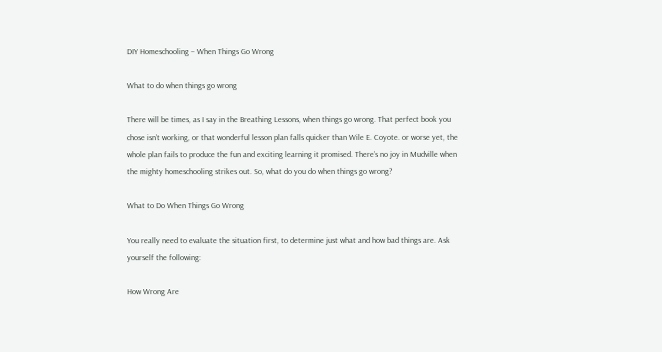DIY Homeschooling – When Things Go Wrong

What to do when things go wrong

There will be times, as I say in the Breathing Lessons, when things go wrong. That perfect book you chose isn’t working, or that wonderful lesson plan falls quicker than Wile E. Coyote. or worse yet, the whole plan fails to produce the fun and exciting learning it promised. There’s no joy in Mudville when the mighty homeschooling strikes out. So, what do you do when things go wrong?

What to Do When Things Go Wrong

You really need to evaluate the situation first, to determine just what and how bad things are. Ask yourself the following:

How Wrong Are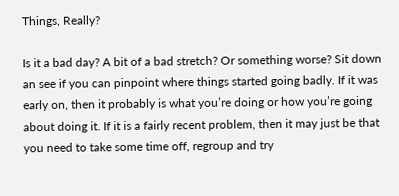Things, Really?

Is it a bad day? A bit of a bad stretch? Or something worse? Sit down an see if you can pinpoint where things started going badly. If it was early on, then it probably is what you’re doing or how you’re going about doing it. If it is a fairly recent problem, then it may just be that you need to take some time off, regroup and try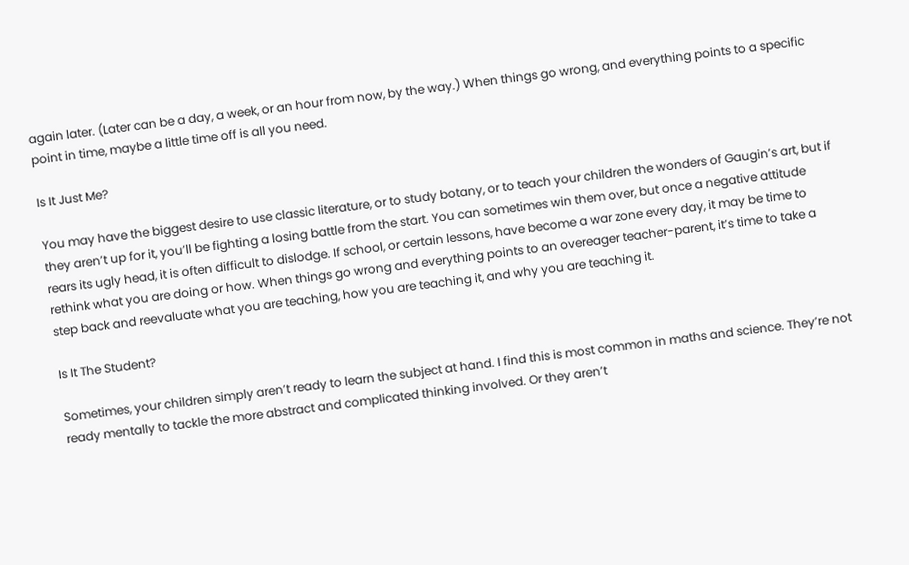again later. (Later can be a day, a week, or an hour from now, by the way.) When things go wrong, and everything points to a specific point in time, maybe a little time off is all you need.

Is It Just Me?

You may have the biggest desire to use classic literature, or to study botany, or to teach your children the wonders of Gaugin’s art, but if they aren’t up for it, you’ll be fighting a losing battle from the start. You can sometimes win them over, but once a negative attitude rears its ugly head, it is often difficult to dislodge. If school, or certain lessons, have become a war zone every day, it may be time to rethink what you are doing or how. When things go wrong and everything points to an overeager teacher-parent, it’s time to take a step back and reevaluate what you are teaching, how you are teaching it, and why you are teaching it.

Is It The Student?

Sometimes, your children simply aren’t ready to learn the subject at hand. I find this is most common in maths and science. They’re not ready mentally to tackle the more abstract and complicated thinking involved. Or they aren’t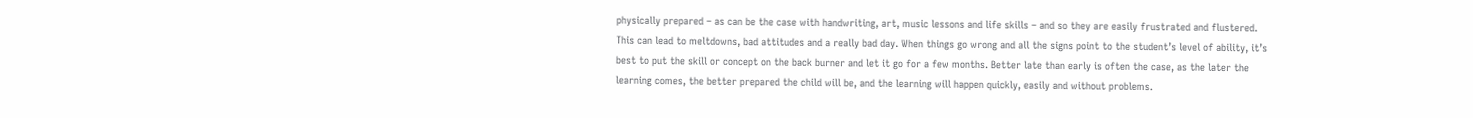physically prepared – as can be the case with handwriting, art, music lessons and life skills – and so they are easily frustrated and flustered. This can lead to meltdowns, bad attitudes and a really bad day. When things go wrong and all the signs point to the student’s level of ability, it’s best to put the skill or concept on the back burner and let it go for a few months. Better late than early is often the case, as the later the learning comes, the better prepared the child will be, and the learning will happen quickly, easily and without problems.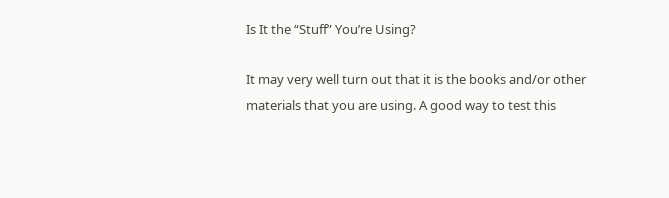Is It the “Stuff” You’re Using?

It may very well turn out that it is the books and/or other materials that you are using. A good way to test this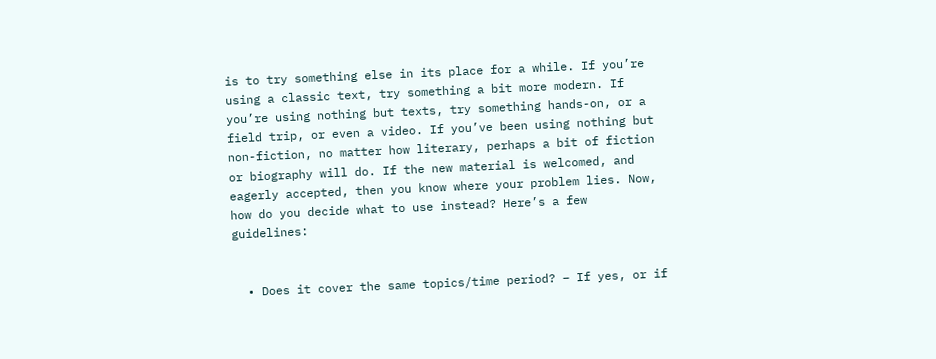is to try something else in its place for a while. If you’re using a classic text, try something a bit more modern. If you’re using nothing but texts, try something hands-on, or a field trip, or even a video. If you’ve been using nothing but non-fiction, no matter how literary, perhaps a bit of fiction or biography will do. If the new material is welcomed, and eagerly accepted, then you know where your problem lies. Now, how do you decide what to use instead? Here’s a few guidelines:


  • Does it cover the same topics/time period? – If yes, or if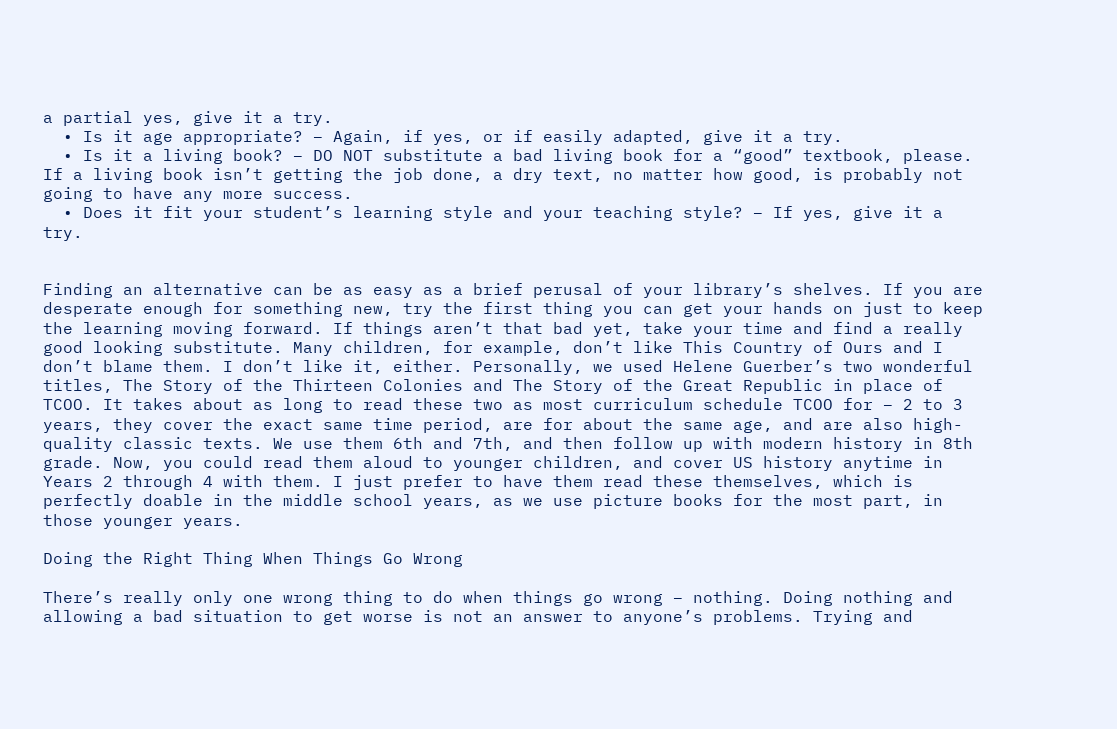a partial yes, give it a try.
  • Is it age appropriate? – Again, if yes, or if easily adapted, give it a try.
  • Is it a living book? – DO NOT substitute a bad living book for a “good” textbook, please. If a living book isn’t getting the job done, a dry text, no matter how good, is probably not going to have any more success.
  • Does it fit your student’s learning style and your teaching style? – If yes, give it a try.


Finding an alternative can be as easy as a brief perusal of your library’s shelves. If you are desperate enough for something new, try the first thing you can get your hands on just to keep the learning moving forward. If things aren’t that bad yet, take your time and find a really good looking substitute. Many children, for example, don’t like This Country of Ours and I don’t blame them. I don’t like it, either. Personally, we used Helene Guerber’s two wonderful titles, The Story of the Thirteen Colonies and The Story of the Great Republic in place of TCOO. It takes about as long to read these two as most curriculum schedule TCOO for – 2 to 3 years, they cover the exact same time period, are for about the same age, and are also high-quality classic texts. We use them 6th and 7th, and then follow up with modern history in 8th grade. Now, you could read them aloud to younger children, and cover US history anytime in Years 2 through 4 with them. I just prefer to have them read these themselves, which is perfectly doable in the middle school years, as we use picture books for the most part, in those younger years.

Doing the Right Thing When Things Go Wrong

There’s really only one wrong thing to do when things go wrong – nothing. Doing nothing and allowing a bad situation to get worse is not an answer to anyone’s problems. Trying and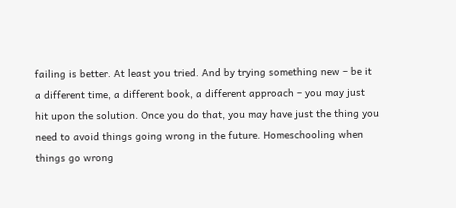failing is better. At least you tried. And by trying something new – be it a different time, a different book, a different approach – you may just hit upon the solution. Once you do that, you may have just the thing you need to avoid things going wrong in the future. Homeschooling when things go wrong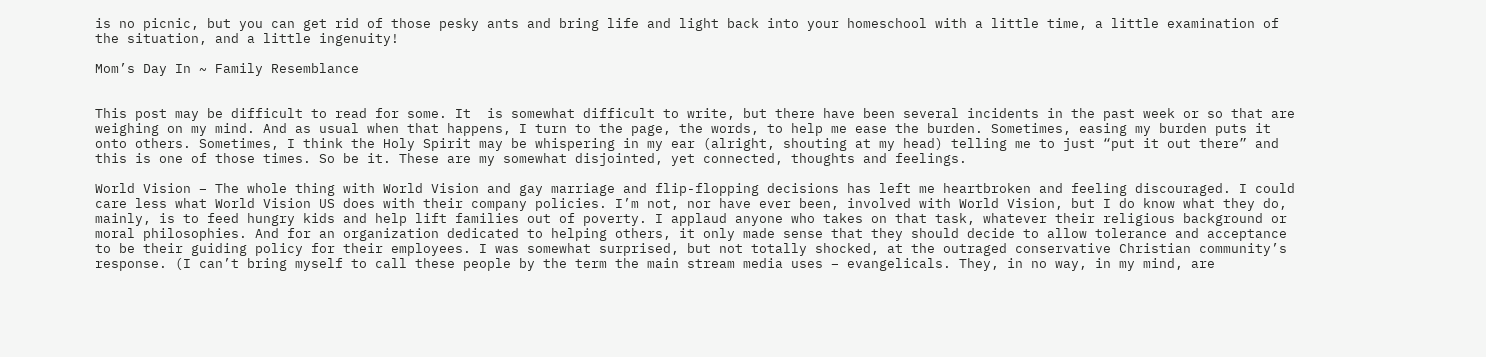is no picnic, but you can get rid of those pesky ants and bring life and light back into your homeschool with a little time, a little examination of the situation, and a little ingenuity!

Mom’s Day In ~ Family Resemblance


This post may be difficult to read for some. It  is somewhat difficult to write, but there have been several incidents in the past week or so that are weighing on my mind. And as usual when that happens, I turn to the page, the words, to help me ease the burden. Sometimes, easing my burden puts it onto others. Sometimes, I think the Holy Spirit may be whispering in my ear (alright, shouting at my head) telling me to just “put it out there” and this is one of those times. So be it. These are my somewhat disjointed, yet connected, thoughts and feelings.

World Vision – The whole thing with World Vision and gay marriage and flip-flopping decisions has left me heartbroken and feeling discouraged. I could care less what World Vision US does with their company policies. I’m not, nor have ever been, involved with World Vision, but I do know what they do, mainly, is to feed hungry kids and help lift families out of poverty. I applaud anyone who takes on that task, whatever their religious background or moral philosophies. And for an organization dedicated to helping others, it only made sense that they should decide to allow tolerance and acceptance to be their guiding policy for their employees. I was somewhat surprised, but not totally shocked, at the outraged conservative Christian community’s response. (I can’t bring myself to call these people by the term the main stream media uses – evangelicals. They, in no way, in my mind, are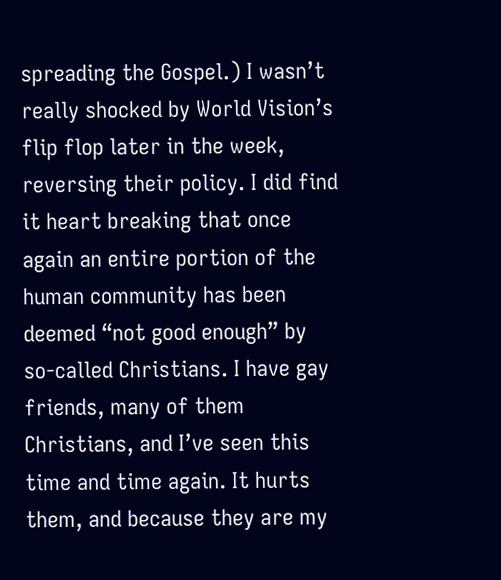spreading the Gospel.) I wasn’t really shocked by World Vision’s flip flop later in the week, reversing their policy. I did find it heart breaking that once again an entire portion of the human community has been deemed “not good enough” by so-called Christians. I have gay friends, many of them Christians, and I’ve seen this time and time again. It hurts them, and because they are my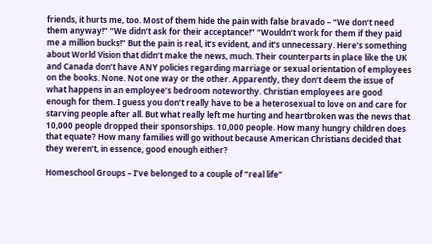friends, it hurts me, too. Most of them hide the pain with false bravado – “We don’t need them anyway!” “We didn’t ask for their acceptance!” “Wouldn’t work for them if they paid me a million bucks!” But the pain is real, it’s evident, and it’s unnecessary. Here’s something about World Vision that didn’t make the news, much. Their counterparts in place like the UK and Canada don’t have ANY policies regarding marriage or sexual orientation of employees on the books. None. Not one way or the other. Apparently, they don’t deem the issue of what happens in an employee’s bedroom noteworthy. Christian employees are good enough for them. I guess you don’t really have to be a heterosexual to love on and care for starving people after all. But what really left me hurting and heartbroken was the news that 10,000 people dropped their sponsorships. 10,000 people. How many hungry children does that equate? How many families will go without because American Christians decided that they weren’t, in essence, good enough either?

Homeschool Groups – I’ve belonged to a couple of “real life”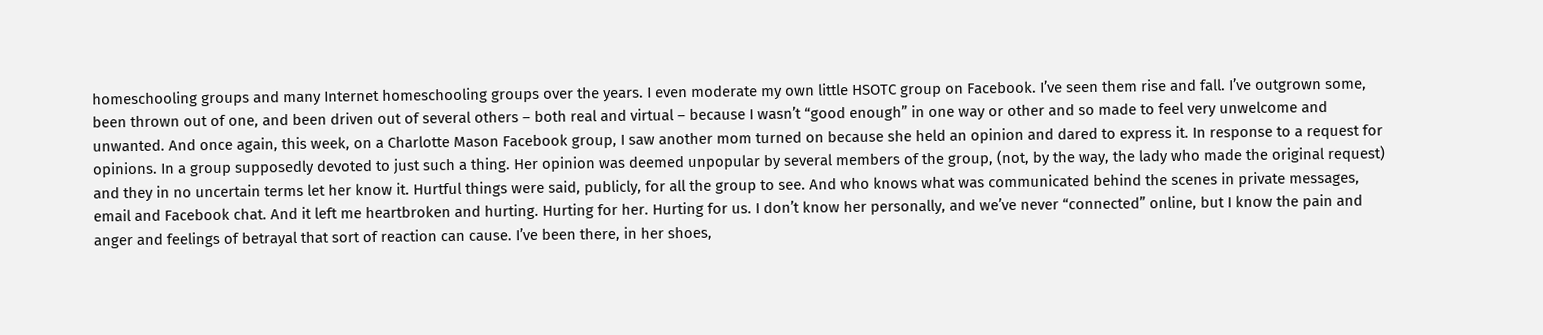homeschooling groups and many Internet homeschooling groups over the years. I even moderate my own little HSOTC group on Facebook. I’ve seen them rise and fall. I’ve outgrown some, been thrown out of one, and been driven out of several others – both real and virtual – because I wasn’t “good enough” in one way or other and so made to feel very unwelcome and unwanted. And once again, this week, on a Charlotte Mason Facebook group, I saw another mom turned on because she held an opinion and dared to express it. In response to a request for opinions. In a group supposedly devoted to just such a thing. Her opinion was deemed unpopular by several members of the group, (not, by the way, the lady who made the original request) and they in no uncertain terms let her know it. Hurtful things were said, publicly, for all the group to see. And who knows what was communicated behind the scenes in private messages, email and Facebook chat. And it left me heartbroken and hurting. Hurting for her. Hurting for us. I don’t know her personally, and we’ve never “connected” online, but I know the pain and anger and feelings of betrayal that sort of reaction can cause. I’ve been there, in her shoes,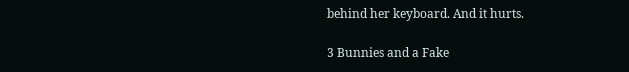behind her keyboard. And it hurts.

3 Bunnies and a Fake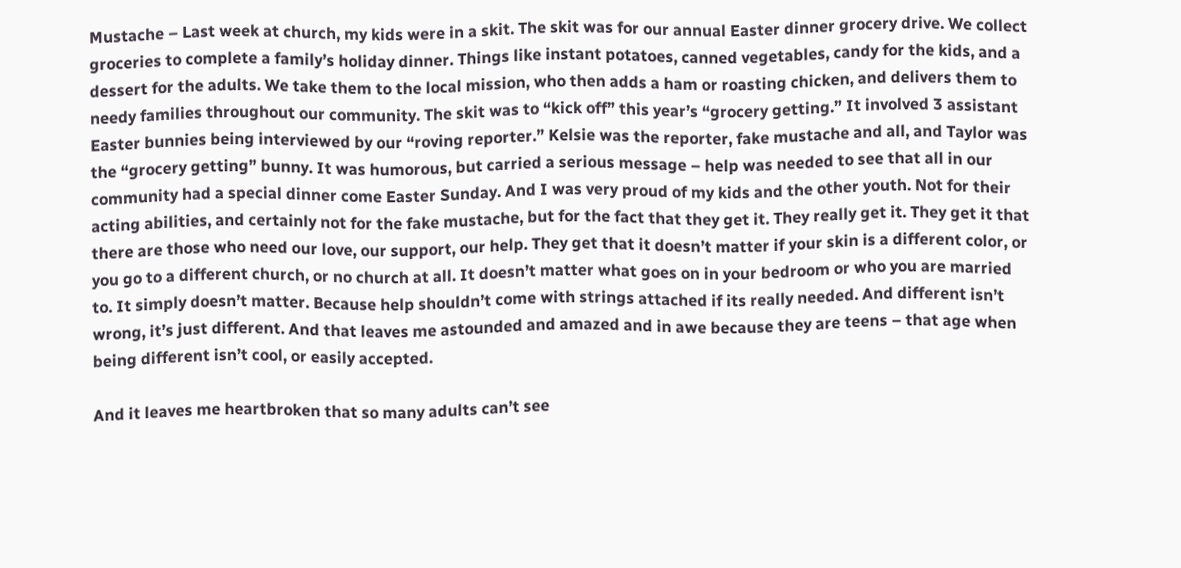Mustache – Last week at church, my kids were in a skit. The skit was for our annual Easter dinner grocery drive. We collect groceries to complete a family’s holiday dinner. Things like instant potatoes, canned vegetables, candy for the kids, and a dessert for the adults. We take them to the local mission, who then adds a ham or roasting chicken, and delivers them to needy families throughout our community. The skit was to “kick off” this year’s “grocery getting.” It involved 3 assistant Easter bunnies being interviewed by our “roving reporter.” Kelsie was the reporter, fake mustache and all, and Taylor was the “grocery getting” bunny. It was humorous, but carried a serious message – help was needed to see that all in our community had a special dinner come Easter Sunday. And I was very proud of my kids and the other youth. Not for their acting abilities, and certainly not for the fake mustache, but for the fact that they get it. They really get it. They get it that there are those who need our love, our support, our help. They get that it doesn’t matter if your skin is a different color, or you go to a different church, or no church at all. It doesn’t matter what goes on in your bedroom or who you are married to. It simply doesn’t matter. Because help shouldn’t come with strings attached if its really needed. And different isn’t wrong, it’s just different. And that leaves me astounded and amazed and in awe because they are teens – that age when being different isn’t cool, or easily accepted.

And it leaves me heartbroken that so many adults can’t see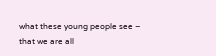what these young people see – that we are all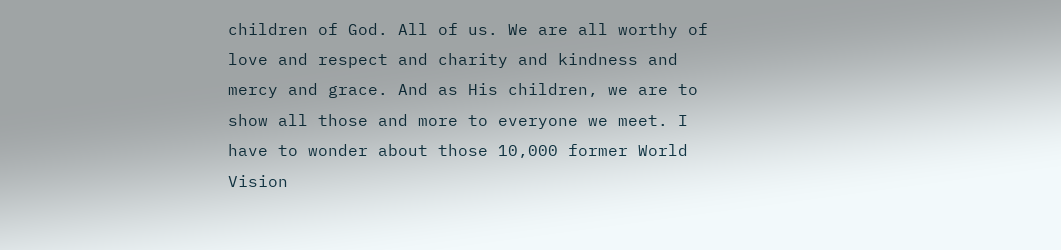children of God. All of us. We are all worthy of love and respect and charity and kindness and mercy and grace. And as His children, we are to show all those and more to everyone we meet. I have to wonder about those 10,000 former World Vision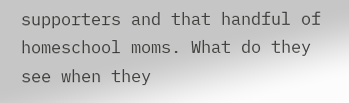supporters and that handful of homeschool moms. What do they see when they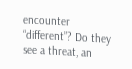encounter “different”? Do they see a threat, an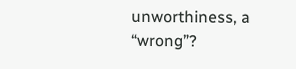unworthiness, a “wrong”?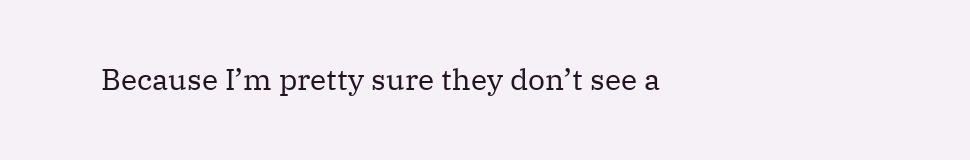Because I’m pretty sure they don’t see a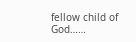fellow child of God……